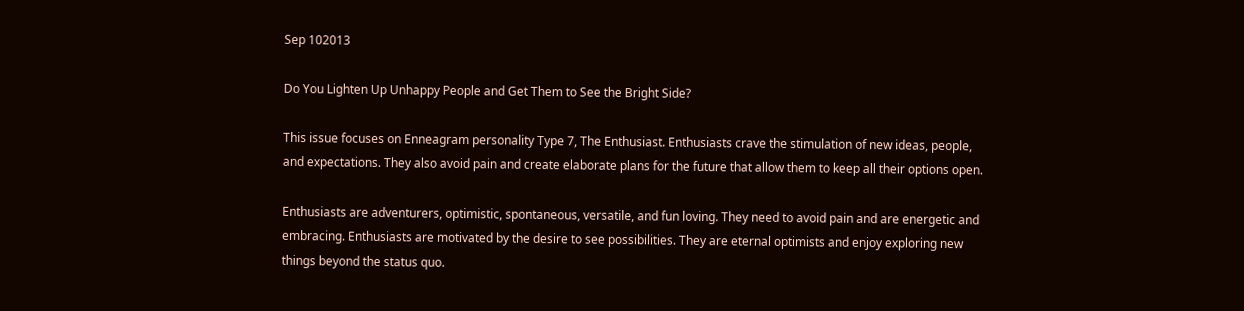Sep 102013

Do You Lighten Up Unhappy People and Get Them to See the Bright Side?

This issue focuses on Enneagram personality Type 7, The Enthusiast. Enthusiasts crave the stimulation of new ideas, people, and expectations. They also avoid pain and create elaborate plans for the future that allow them to keep all their options open.

Enthusiasts are adventurers, optimistic, spontaneous, versatile, and fun loving. They need to avoid pain and are energetic and embracing. Enthusiasts are motivated by the desire to see possibilities. They are eternal optimists and enjoy exploring new things beyond the status quo.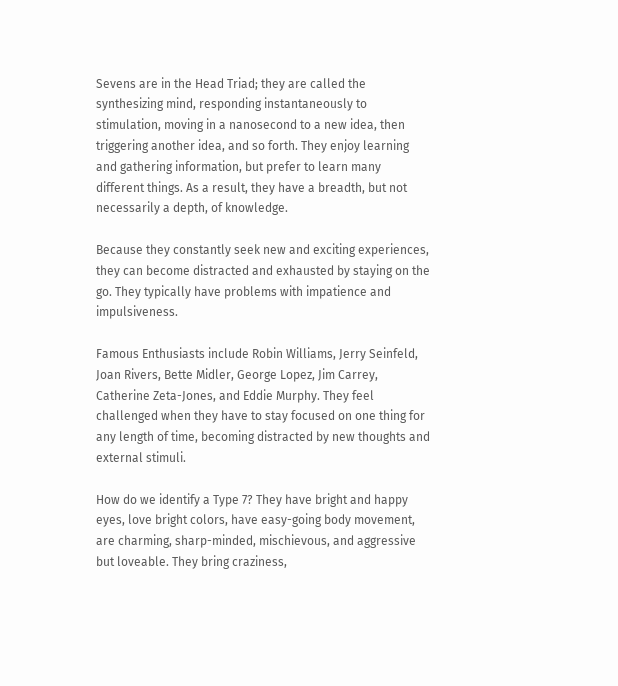Sevens are in the Head Triad; they are called the synthesizing mind, responding instantaneously to stimulation, moving in a nanosecond to a new idea, then triggering another idea, and so forth. They enjoy learning and gathering information, but prefer to learn many different things. As a result, they have a breadth, but not necessarily a depth, of knowledge.

Because they constantly seek new and exciting experiences, they can become distracted and exhausted by staying on the go. They typically have problems with impatience and impulsiveness.

Famous Enthusiasts include Robin Williams, Jerry Seinfeld, Joan Rivers, Bette Midler, George Lopez, Jim Carrey, Catherine Zeta-Jones, and Eddie Murphy. They feel challenged when they have to stay focused on one thing for any length of time, becoming distracted by new thoughts and external stimuli.

How do we identify a Type 7? They have bright and happy eyes, love bright colors, have easy-going body movement, are charming, sharp-minded, mischievous, and aggressive but loveable. They bring craziness,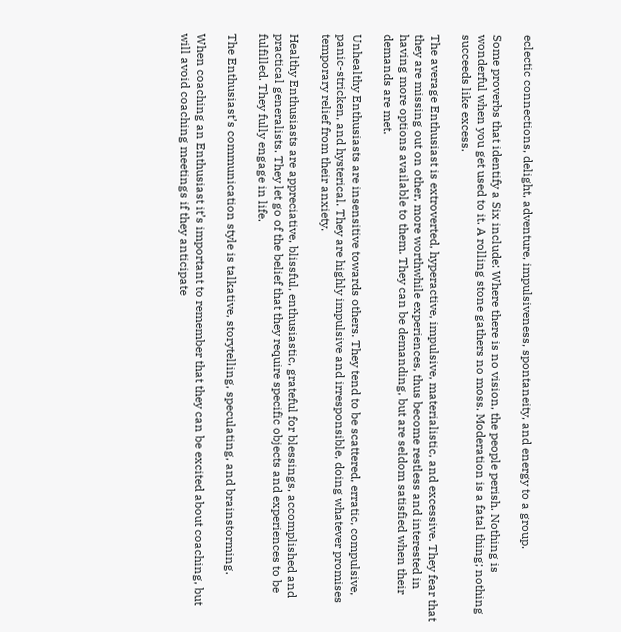eclectic connections, delight, adventure, impulsiveness, spontaneity, and energy to a group.

Some proverbs that identify a Six include: Where there is no vision, the people perish. Nothing is wonderful when you get used to it. A rolling stone gathers no moss. Moderation is a fatal thing; nothing succeeds like excess.

The average Enthusiast is extroverted, hyperactive, impulsive, materialistic, and excessive. They fear that they are missing out on other, more worthwhile experiences, thus become restless and interested in having more options available to them. They can be demanding, but are seldom satisfied when their demands are met.

Unhealthy Enthusiasts are insensitive towards others. They tend to be scattered, erratic, compulsive, panic-stricken, and hysterical. They are highly impulsive and irresponsible, doing whatever promises temporary relief from their anxiety.

Healthy Enthusiasts are appreciative, blissful, enthusiastic, grateful for blessings, accomplished and practical generalists. They let go of the belief that they require specific objects and experiences to be fulfilled. They fully engage in life.

The Enthusiast’s communication style is talkative, storytelling, speculating, and brainstorming.

When coaching an Enthusiast it’s important to remember that they can be excited about coaching, but will avoid coaching meetings if they anticipate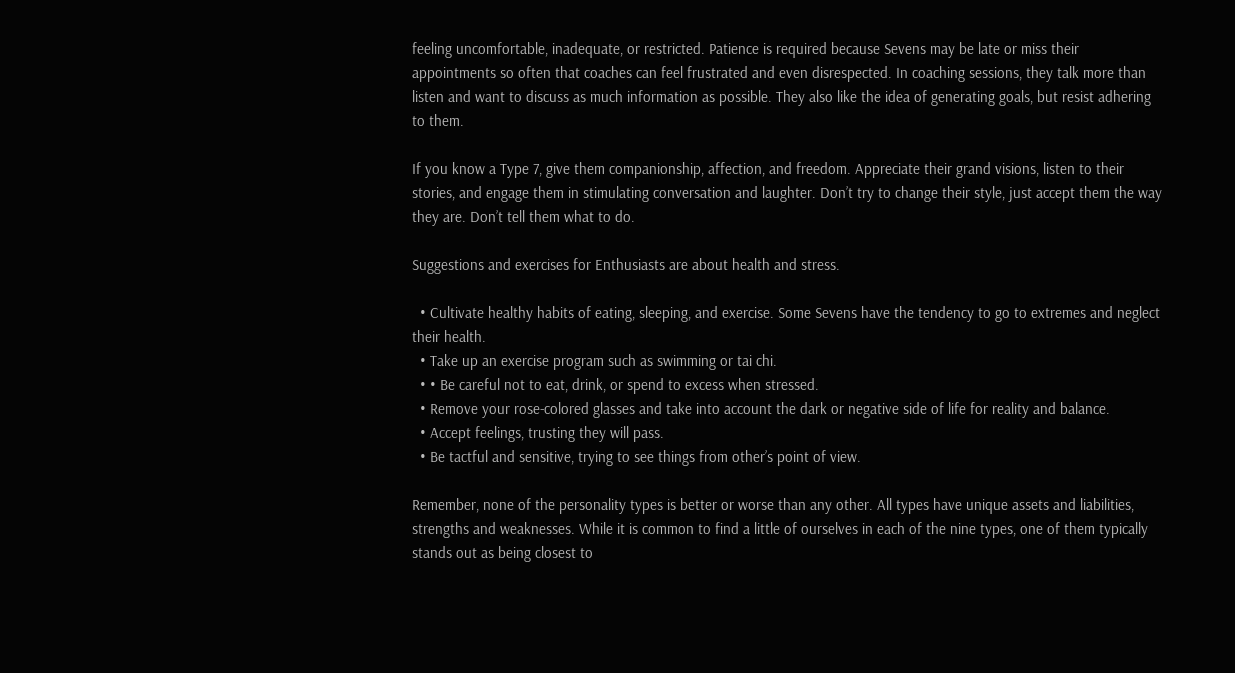feeling uncomfortable, inadequate, or restricted. Patience is required because Sevens may be late or miss their appointments so often that coaches can feel frustrated and even disrespected. In coaching sessions, they talk more than listen and want to discuss as much information as possible. They also like the idea of generating goals, but resist adhering to them.

If you know a Type 7, give them companionship, affection, and freedom. Appreciate their grand visions, listen to their stories, and engage them in stimulating conversation and laughter. Don’t try to change their style, just accept them the way they are. Don’t tell them what to do.

Suggestions and exercises for Enthusiasts are about health and stress.

  • Cultivate healthy habits of eating, sleeping, and exercise. Some Sevens have the tendency to go to extremes and neglect their health.
  • Take up an exercise program such as swimming or tai chi.
  • • Be careful not to eat, drink, or spend to excess when stressed.
  • Remove your rose-colored glasses and take into account the dark or negative side of life for reality and balance.
  • Accept feelings, trusting they will pass.
  • Be tactful and sensitive, trying to see things from other’s point of view.

Remember, none of the personality types is better or worse than any other. All types have unique assets and liabilities, strengths and weaknesses. While it is common to find a little of ourselves in each of the nine types, one of them typically stands out as being closest to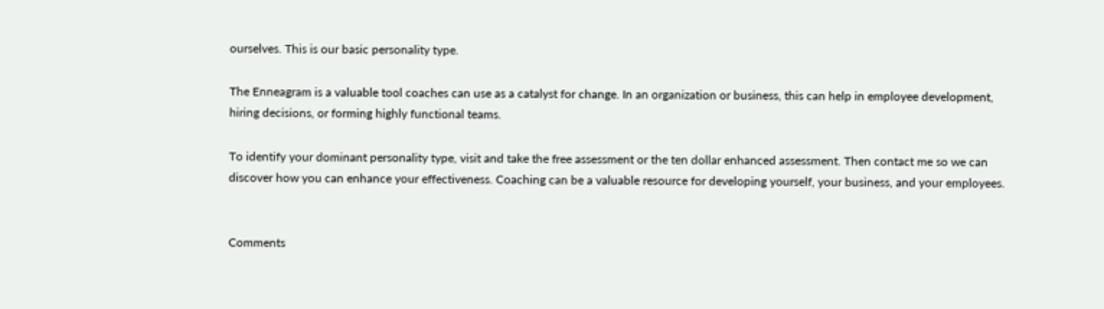ourselves. This is our basic personality type.

The Enneagram is a valuable tool coaches can use as a catalyst for change. In an organization or business, this can help in employee development, hiring decisions, or forming highly functional teams.

To identify your dominant personality type, visit and take the free assessment or the ten dollar enhanced assessment. Then contact me so we can discover how you can enhance your effectiveness. Coaching can be a valuable resource for developing yourself, your business, and your employees.


Comments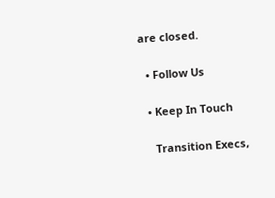are closed.

  • Follow Us

  • Keep In Touch

    Transition Execs,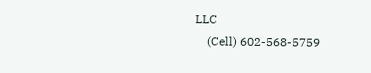LLC
    (Cell) 602-568-5759